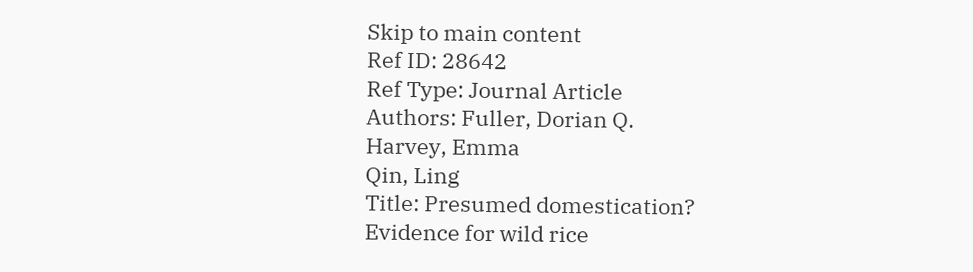Skip to main content
Ref ID: 28642
Ref Type: Journal Article
Authors: Fuller, Dorian Q.
Harvey, Emma
Qin, Ling
Title: Presumed domestication? Evidence for wild rice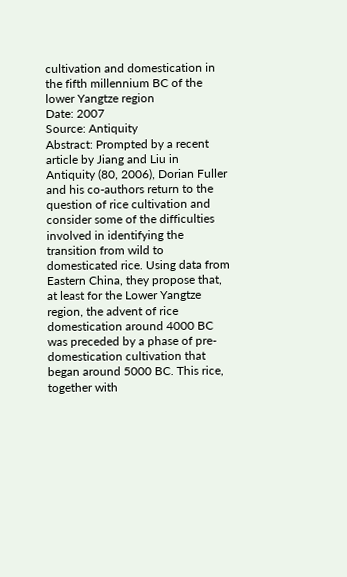cultivation and domestication in the fifth millennium BC of the lower Yangtze region
Date: 2007
Source: Antiquity
Abstract: Prompted by a recent article by Jiang and Liu in Antiquity (80, 2006), Dorian Fuller and his co-authors return to the question of rice cultivation and consider some of the difficulties involved in identifying the transition from wild to domesticated rice. Using data from Eastern China, they propose that, at least for the Lower Yangtze region, the advent of rice domestication around 4000 BC was preceded by a phase of pre-domestication cultivation that began around 5000 BC. This rice, together with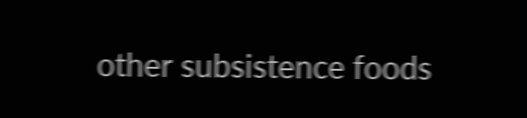other subsistence foods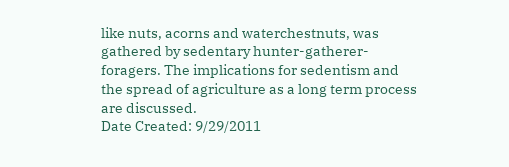like nuts, acorns and waterchestnuts, was gathered by sedentary hunter-gatherer-foragers. The implications for sedentism and the spread of agriculture as a long term process are discussed.
Date Created: 9/29/2011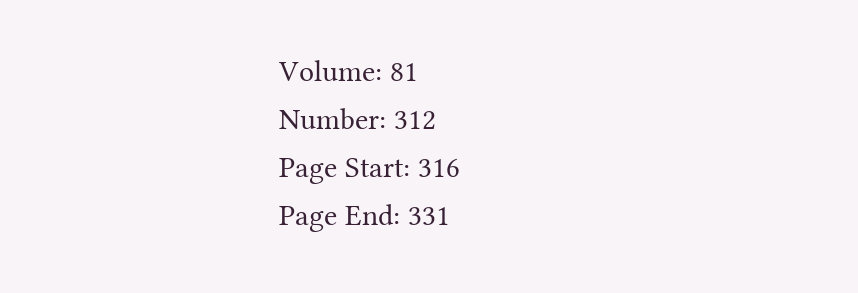Volume: 81
Number: 312
Page Start: 316
Page End: 331